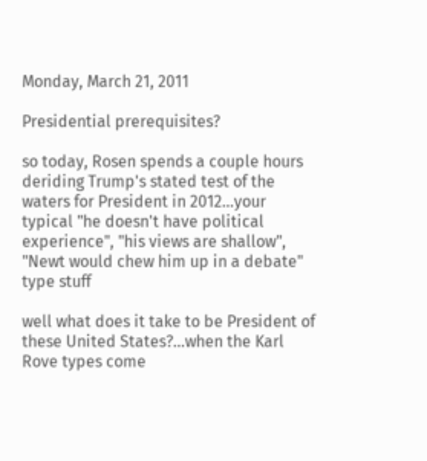Monday, March 21, 2011

Presidential prerequisites?

so today, Rosen spends a couple hours deriding Trump's stated test of the waters for President in 2012...your typical "he doesn't have political experience", "his views are shallow", "Newt would chew him up in a debate" type stuff

well what does it take to be President of these United States?...when the Karl Rove types come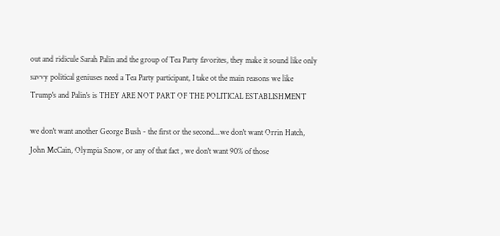out and ridicule Sarah Palin and the group of Tea Party favorites, they make it sound like only savvy political geniuses need a Tea Party participant, I take ot the main reasons we like Trump's and Palin's is THEY ARE NOT PART OF THE POLITICAL ESTABLISHMENT

we don't want another George Bush - the first or the second...we don't want Orrin Hatch, John McCain, Olympia Snow, or any of that fact , we don't want 90% of those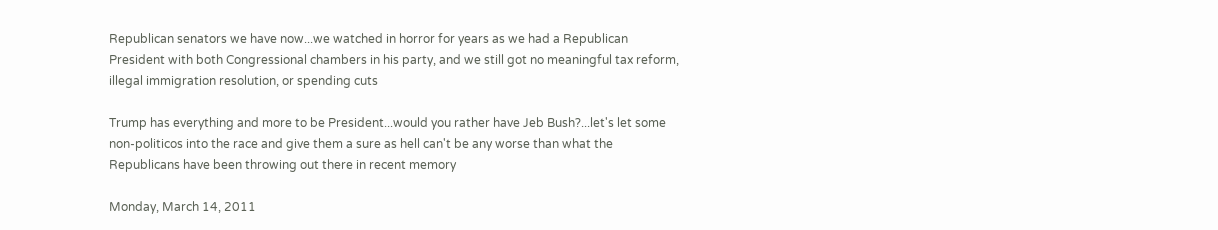Republican senators we have now...we watched in horror for years as we had a Republican President with both Congressional chambers in his party, and we still got no meaningful tax reform, illegal immigration resolution, or spending cuts

Trump has everything and more to be President...would you rather have Jeb Bush?...let's let some non-politicos into the race and give them a sure as hell can't be any worse than what the Republicans have been throwing out there in recent memory

Monday, March 14, 2011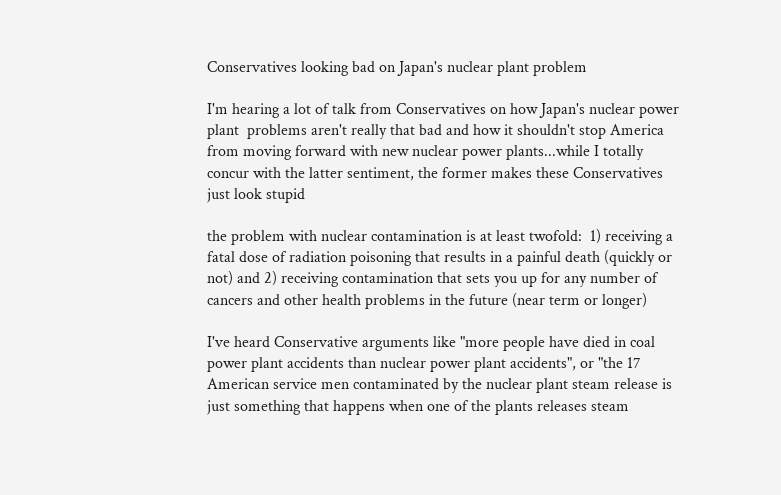Conservatives looking bad on Japan's nuclear plant problem

I'm hearing a lot of talk from Conservatives on how Japan's nuclear power plant  problems aren't really that bad and how it shouldn't stop America from moving forward with new nuclear power plants...while I totally concur with the latter sentiment, the former makes these Conservatives just look stupid

the problem with nuclear contamination is at least twofold:  1) receiving a fatal dose of radiation poisoning that results in a painful death (quickly or not) and 2) receiving contamination that sets you up for any number of cancers and other health problems in the future (near term or longer)

I've heard Conservative arguments like "more people have died in coal power plant accidents than nuclear power plant accidents", or "the 17 American service men contaminated by the nuclear plant steam release is just something that happens when one of the plants releases steam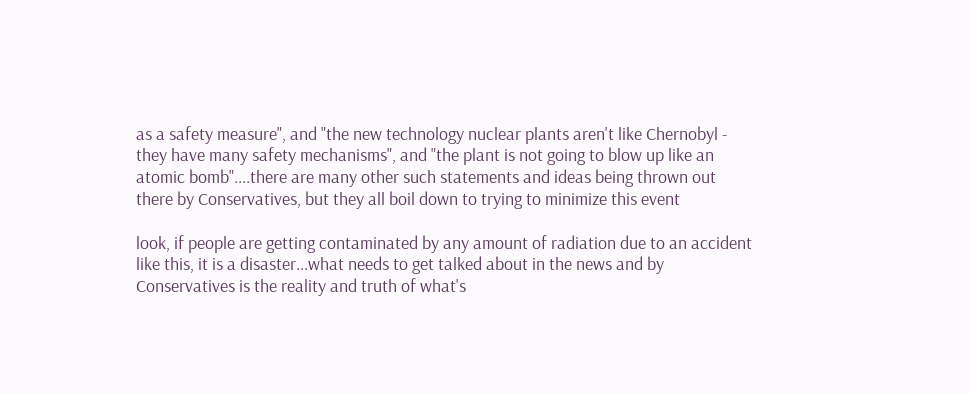as a safety measure", and "the new technology nuclear plants aren't like Chernobyl - they have many safety mechanisms", and "the plant is not going to blow up like an atomic bomb"....there are many other such statements and ideas being thrown out there by Conservatives, but they all boil down to trying to minimize this event

look, if people are getting contaminated by any amount of radiation due to an accident like this, it is a disaster...what needs to get talked about in the news and by Conservatives is the reality and truth of what's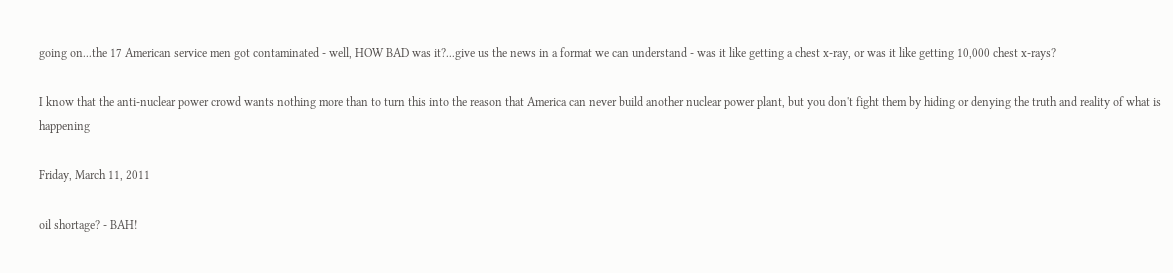going on...the 17 American service men got contaminated - well, HOW BAD was it?...give us the news in a format we can understand - was it like getting a chest x-ray, or was it like getting 10,000 chest x-rays?

I know that the anti-nuclear power crowd wants nothing more than to turn this into the reason that America can never build another nuclear power plant, but you don't fight them by hiding or denying the truth and reality of what is happening

Friday, March 11, 2011

oil shortage? - BAH!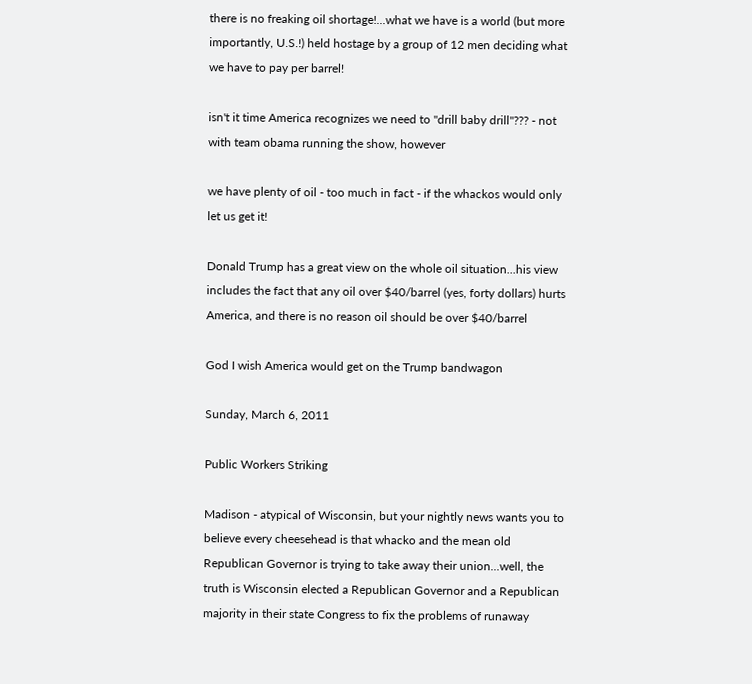there is no freaking oil shortage!...what we have is a world (but more importantly, U.S.!) held hostage by a group of 12 men deciding what we have to pay per barrel!

isn't it time America recognizes we need to "drill baby drill"??? - not with team obama running the show, however

we have plenty of oil - too much in fact - if the whackos would only let us get it!

Donald Trump has a great view on the whole oil situation...his view includes the fact that any oil over $40/barrel (yes, forty dollars) hurts America, and there is no reason oil should be over $40/barrel

God I wish America would get on the Trump bandwagon

Sunday, March 6, 2011

Public Workers Striking

Madison - atypical of Wisconsin, but your nightly news wants you to believe every cheesehead is that whacko and the mean old Republican Governor is trying to take away their union...well, the truth is Wisconsin elected a Republican Governor and a Republican majority in their state Congress to fix the problems of runaway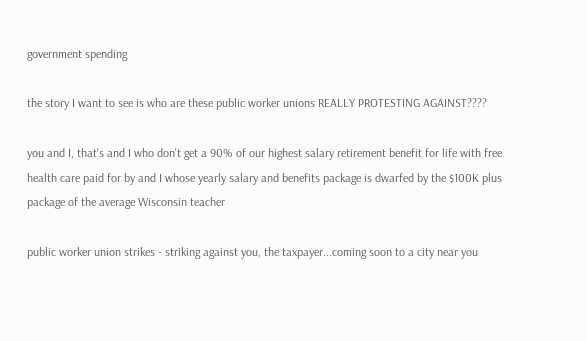government spending

the story I want to see is who are these public worker unions REALLY PROTESTING AGAINST????

you and I, that's and I who don't get a 90% of our highest salary retirement benefit for life with free health care paid for by and I whose yearly salary and benefits package is dwarfed by the $100K plus package of the average Wisconsin teacher

public worker union strikes - striking against you, the taxpayer...coming soon to a city near you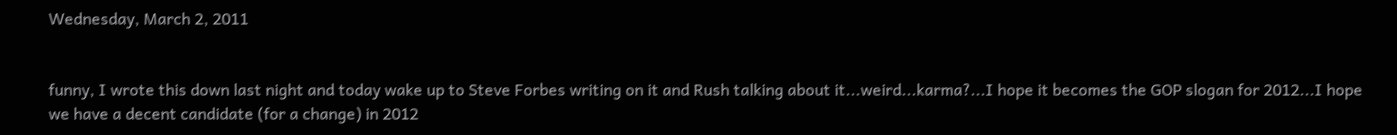Wednesday, March 2, 2011


funny, I wrote this down last night and today wake up to Steve Forbes writing on it and Rush talking about it...weird...karma?...I hope it becomes the GOP slogan for 2012...I hope we have a decent candidate (for a change) in 2012